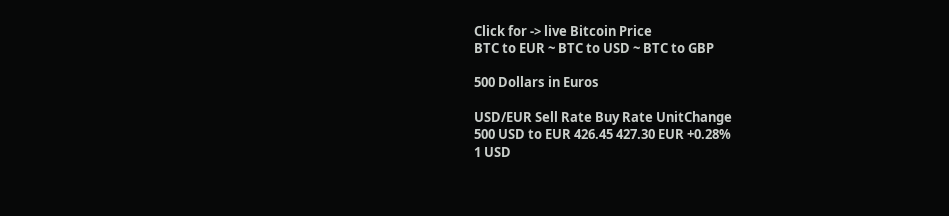Click for -> live Bitcoin Price
BTC to EUR ~ BTC to USD ~ BTC to GBP

500 Dollars in Euros

USD/EUR Sell Rate Buy Rate UnitChange
500 USD to EUR 426.45 427.30 EUR +0.28%
1 USD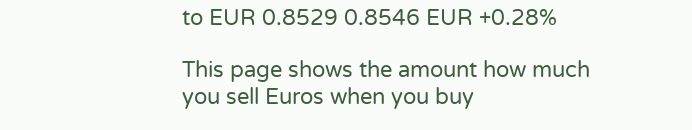to EUR 0.8529 0.8546 EUR +0.28%

This page shows the amount how much you sell Euros when you buy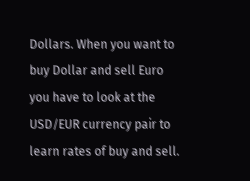Dollars. When you want to buy Dollar and sell Euro you have to look at the USD/EUR currency pair to learn rates of buy and sell.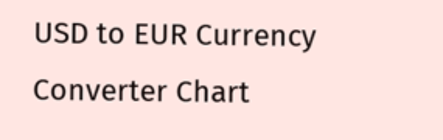USD to EUR Currency Converter Chart